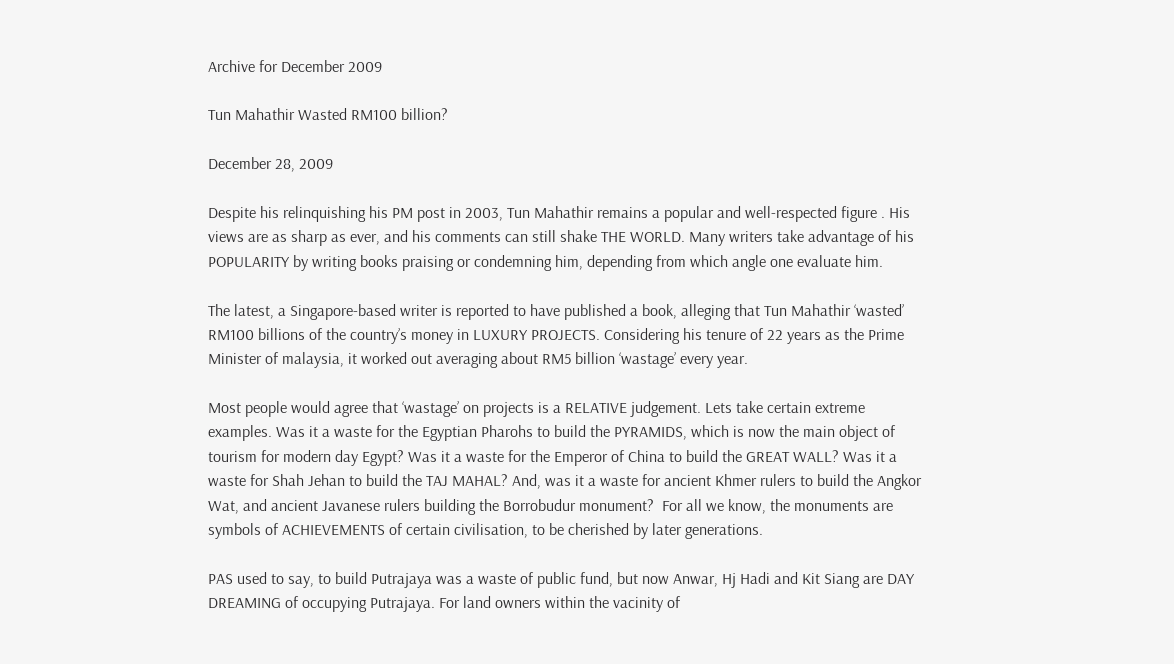Archive for December 2009

Tun Mahathir Wasted RM100 billion?

December 28, 2009

Despite his relinquishing his PM post in 2003, Tun Mahathir remains a popular and well-respected figure . His views are as sharp as ever, and his comments can still shake THE WORLD. Many writers take advantage of his POPULARITY by writing books praising or condemning him, depending from which angle one evaluate him.

The latest, a Singapore-based writer is reported to have published a book, alleging that Tun Mahathir ‘wasted’ RM100 billions of the country’s money in LUXURY PROJECTS. Considering his tenure of 22 years as the Prime Minister of malaysia, it worked out averaging about RM5 billion ‘wastage’ every year.

Most people would agree that ‘wastage’ on projects is a RELATIVE judgement. Lets take certain extreme examples. Was it a waste for the Egyptian Pharohs to build the PYRAMIDS, which is now the main object of tourism for modern day Egypt? Was it a waste for the Emperor of China to build the GREAT WALL? Was it a waste for Shah Jehan to build the TAJ MAHAL? And, was it a waste for ancient Khmer rulers to build the Angkor Wat, and ancient Javanese rulers building the Borrobudur monument?  For all we know, the monuments are symbols of ACHIEVEMENTS of certain civilisation, to be cherished by later generations.

PAS used to say, to build Putrajaya was a waste of public fund, but now Anwar, Hj Hadi and Kit Siang are DAY DREAMING of occupying Putrajaya. For land owners within the vacinity of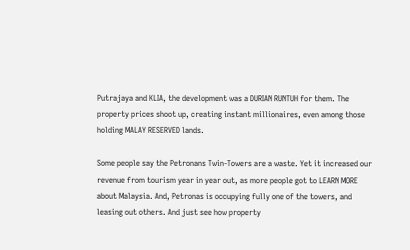Putrajaya and KLIA, the development was a DURIAN RUNTUH for them. The property prices shoot up, creating instant millionaires, even among those holding MALAY RESERVED lands.

Some people say the Petronans Twin-Towers are a waste. Yet it increased our revenue from tourism year in year out, as more people got to LEARN MORE about Malaysia. And, Petronas is occupying fully one of the towers, and leasing out others. And just see how property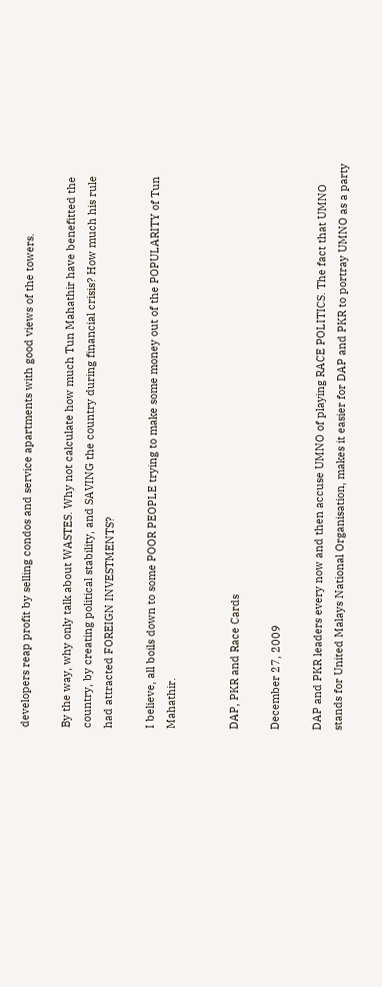developers reap profit by selling condos and service apartments with good views of the towers.

By the way, why only talk about WASTES. Why not calculate how much Tun Mahathir have benefitted the country, by creating political stability, and SAVING the country during financial crisis? How much his rule had attracted FOREIGN INVESTMENTS?

I believe, all boils down to some POOR PEOPLE trying to make some money out of the POPULARITY of Tun Mahathir.


DAP, PKR and Race Cards

December 27, 2009

DAP and PKR leaders every now and then accuse UMNO of playing RACE POLITICS. The fact that UMNO stands for United Malays National Organisation, makes it easier for DAP and PKR to portray UMNO as a party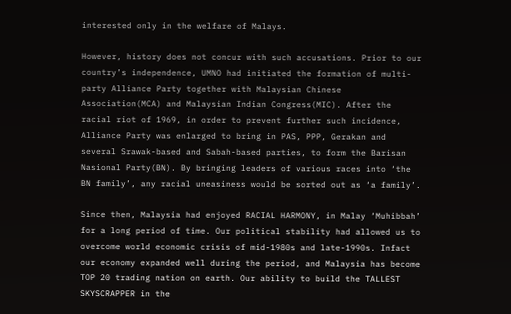interested only in the welfare of Malays.

However, history does not concur with such accusations. Prior to our country’s independence, UMNO had initiated the formation of multi-party Alliance Party together with Malaysian Chinese Association(MCA) and Malaysian Indian Congress(MIC). After the racial riot of 1969, in order to prevent further such incidence, Alliance Party was enlarged to bring in PAS, PPP, Gerakan and several Srawak-based and Sabah-based parties, to form the Barisan Nasional Party(BN). By bringing leaders of various races into ‘the BN family’, any racial uneasiness would be sorted out as ‘a family’.

Since then, Malaysia had enjoyed RACIAL HARMONY, in Malay ‘Muhibbah’ for a long period of time. Our political stability had allowed us to overcome world economic crisis of mid-1980s and late-1990s. Infact our economy expanded well during the period, and Malaysia has become TOP 20 trading nation on earth. Our ability to build the TALLEST SKYSCRAPPER in the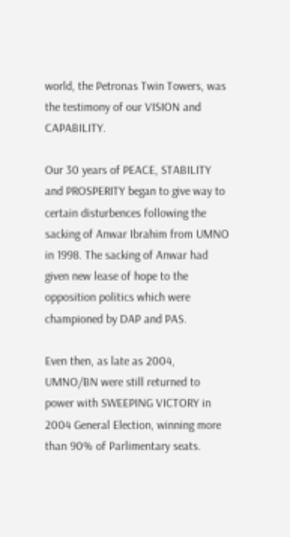world, the Petronas Twin Towers, was the testimony of our VISION and CAPABILITY.

Our 30 years of PEACE, STABILITY and PROSPERITY began to give way to certain disturbences following the sacking of Anwar Ibrahim from UMNO in 1998. The sacking of Anwar had given new lease of hope to the opposition politics which were championed by DAP and PAS.

Even then, as late as 2004, UMNO/BN were still returned to power with SWEEPING VICTORY in 2004 General Election, winning more than 90% of Parlimentary seats.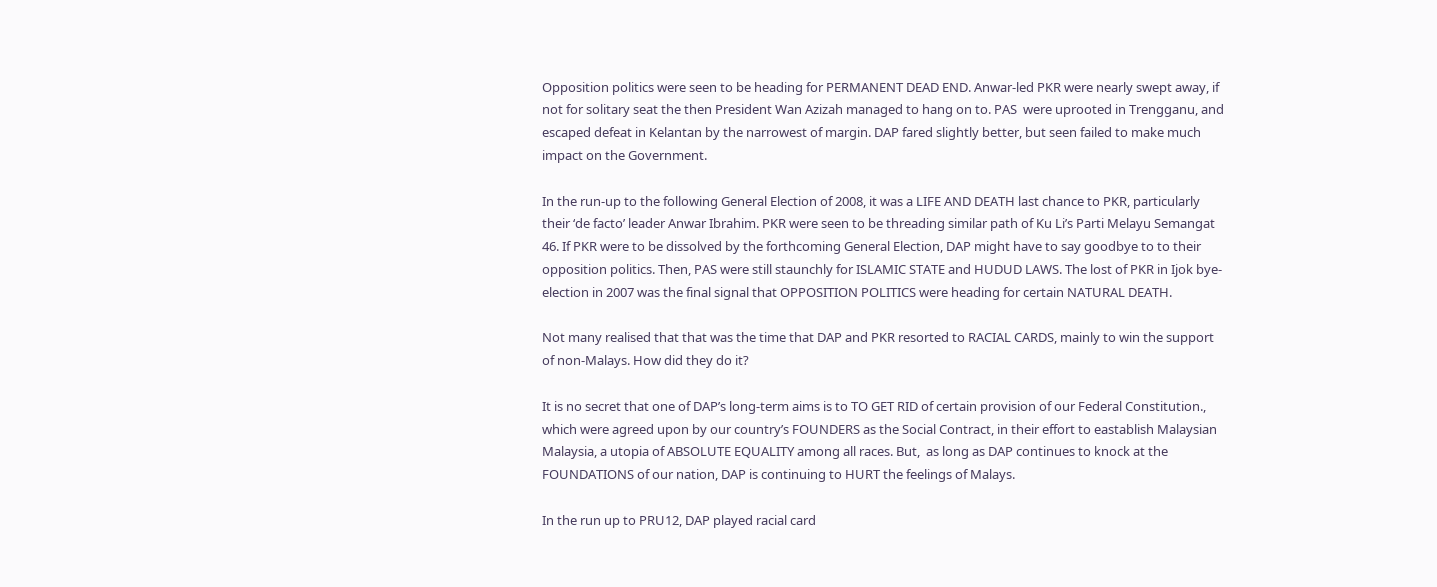Opposition politics were seen to be heading for PERMANENT DEAD END. Anwar-led PKR were nearly swept away, if not for solitary seat the then President Wan Azizah managed to hang on to. PAS  were uprooted in Trengganu, and escaped defeat in Kelantan by the narrowest of margin. DAP fared slightly better, but seen failed to make much impact on the Government.

In the run-up to the following General Election of 2008, it was a LIFE AND DEATH last chance to PKR, particularly their ‘de facto’ leader Anwar Ibrahim. PKR were seen to be threading similar path of Ku Li’s Parti Melayu Semangat 46. If PKR were to be dissolved by the forthcoming General Election, DAP might have to say goodbye to to their opposition politics. Then, PAS were still staunchly for ISLAMIC STATE and HUDUD LAWS. The lost of PKR in Ijok bye-election in 2007 was the final signal that OPPOSITION POLITICS were heading for certain NATURAL DEATH.

Not many realised that that was the time that DAP and PKR resorted to RACIAL CARDS, mainly to win the support of non-Malays. How did they do it?

It is no secret that one of DAP’s long-term aims is to TO GET RID of certain provision of our Federal Constitution., which were agreed upon by our country’s FOUNDERS as the Social Contract, in their effort to eastablish Malaysian Malaysia, a utopia of ABSOLUTE EQUALITY among all races. But,  as long as DAP continues to knock at the FOUNDATIONS of our nation, DAP is continuing to HURT the feelings of Malays.

In the run up to PRU12, DAP played racial card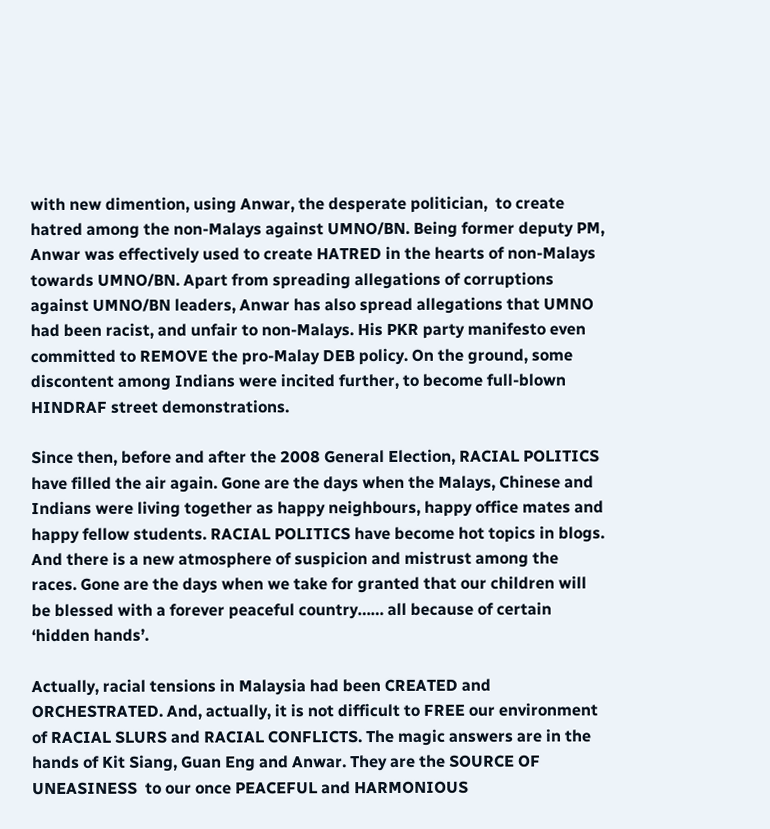with new dimention, using Anwar, the desperate politician,  to create hatred among the non-Malays against UMNO/BN. Being former deputy PM, Anwar was effectively used to create HATRED in the hearts of non-Malays towards UMNO/BN. Apart from spreading allegations of corruptions against UMNO/BN leaders, Anwar has also spread allegations that UMNO had been racist, and unfair to non-Malays. His PKR party manifesto even committed to REMOVE the pro-Malay DEB policy. On the ground, some discontent among Indians were incited further, to become full-blown HINDRAF street demonstrations.

Since then, before and after the 2008 General Election, RACIAL POLITICS have filled the air again. Gone are the days when the Malays, Chinese and Indians were living together as happy neighbours, happy office mates and happy fellow students. RACIAL POLITICS have become hot topics in blogs. And there is a new atmosphere of suspicion and mistrust among the races. Gone are the days when we take for granted that our children will be blessed with a forever peaceful country…… all because of certain ‘hidden hands’.

Actually, racial tensions in Malaysia had been CREATED and ORCHESTRATED. And, actually, it is not difficult to FREE our environment of RACIAL SLURS and RACIAL CONFLICTS. The magic answers are in the hands of Kit Siang, Guan Eng and Anwar. They are the SOURCE OF UNEASINESS  to our once PEACEFUL and HARMONIOUS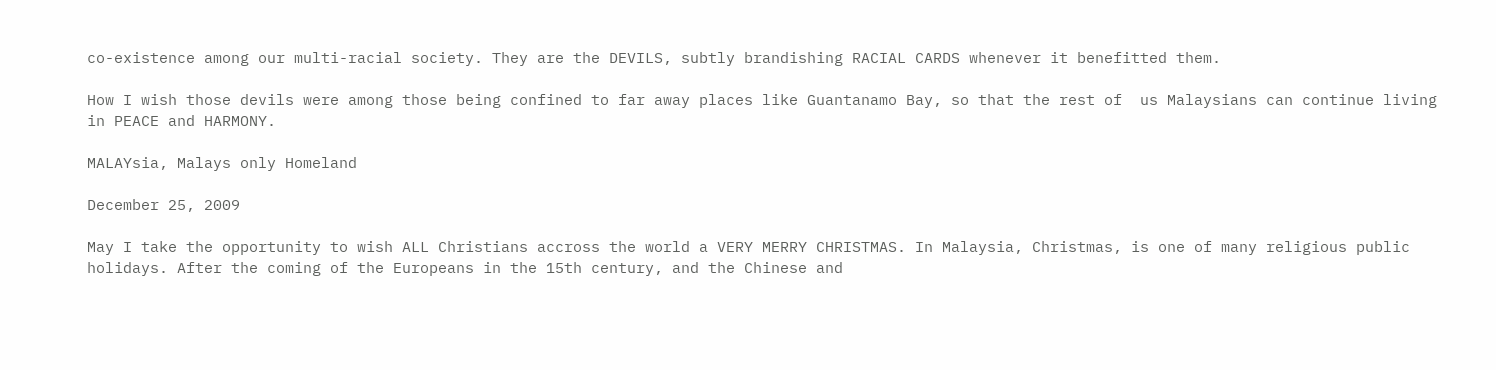co-existence among our multi-racial society. They are the DEVILS, subtly brandishing RACIAL CARDS whenever it benefitted them.

How I wish those devils were among those being confined to far away places like Guantanamo Bay, so that the rest of  us Malaysians can continue living  in PEACE and HARMONY.

MALAYsia, Malays only Homeland

December 25, 2009

May I take the opportunity to wish ALL Christians accross the world a VERY MERRY CHRISTMAS. In Malaysia, Christmas, is one of many religious public holidays. After the coming of the Europeans in the 15th century, and the Chinese and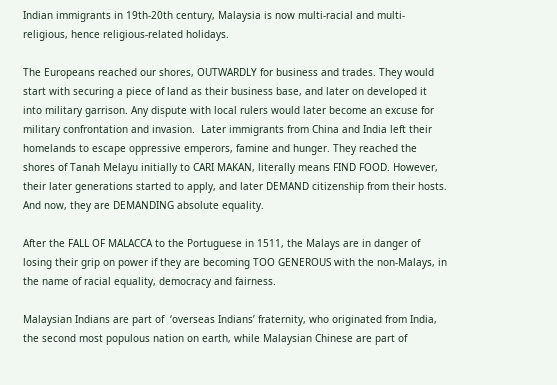Indian immigrants in 19th-20th century, Malaysia is now multi-racial and multi-religious, hence religious-related holidays.

The Europeans reached our shores, OUTWARDLY for business and trades. They would start with securing a piece of land as their business base, and later on developed it into military garrison. Any dispute with local rulers would later become an excuse for military confrontation and invasion.  Later immigrants from China and India left their homelands to escape oppressive emperors, famine and hunger. They reached the shores of Tanah Melayu initially to CARI MAKAN, literally means FIND FOOD. However, their later generations started to apply, and later DEMAND citizenship from their hosts. And now, they are DEMANDING absolute equality.

After the FALL OF MALACCA to the Portuguese in 1511, the Malays are in danger of losing their grip on power if they are becoming TOO GENEROUS with the non-Malays, in the name of racial equality, democracy and fairness.

Malaysian Indians are part of  ‘overseas Indians’ fraternity, who originated from India, the second most populous nation on earth, while Malaysian Chinese are part of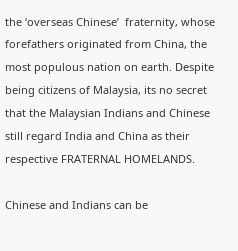the ‘overseas Chinese’  fraternity, whose forefathers originated from China, the most populous nation on earth. Despite being citizens of Malaysia, its no secret that the Malaysian Indians and Chinese still regard India and China as their respective FRATERNAL HOMELANDS.

Chinese and Indians can be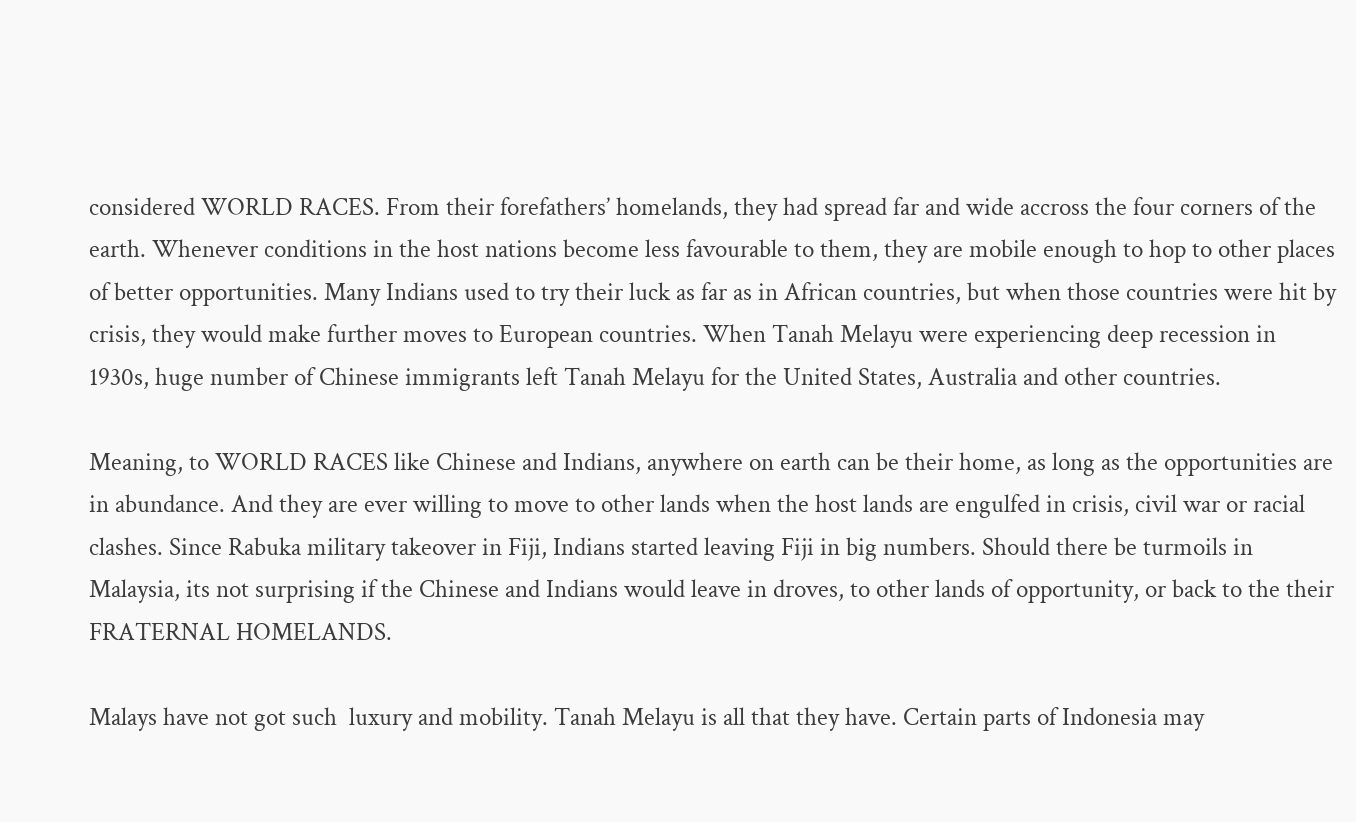considered WORLD RACES. From their forefathers’ homelands, they had spread far and wide accross the four corners of the earth. Whenever conditions in the host nations become less favourable to them, they are mobile enough to hop to other places of better opportunities. Many Indians used to try their luck as far as in African countries, but when those countries were hit by crisis, they would make further moves to European countries. When Tanah Melayu were experiencing deep recession in 1930s, huge number of Chinese immigrants left Tanah Melayu for the United States, Australia and other countries.

Meaning, to WORLD RACES like Chinese and Indians, anywhere on earth can be their home, as long as the opportunities are in abundance. And they are ever willing to move to other lands when the host lands are engulfed in crisis, civil war or racial clashes. Since Rabuka military takeover in Fiji, Indians started leaving Fiji in big numbers. Should there be turmoils in Malaysia, its not surprising if the Chinese and Indians would leave in droves, to other lands of opportunity, or back to the their FRATERNAL HOMELANDS.

Malays have not got such  luxury and mobility. Tanah Melayu is all that they have. Certain parts of Indonesia may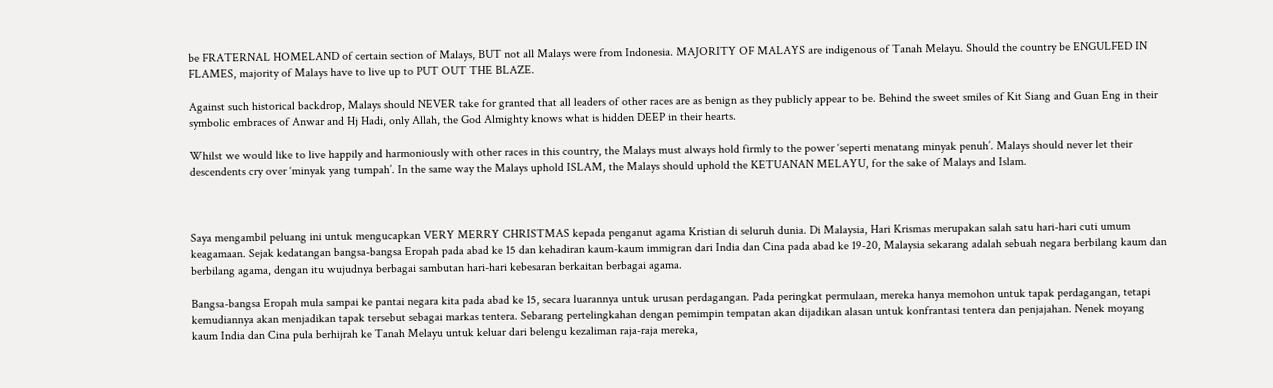be FRATERNAL HOMELAND of certain section of Malays, BUT not all Malays were from Indonesia. MAJORITY OF MALAYS are indigenous of Tanah Melayu. Should the country be ENGULFED IN FLAMES, majority of Malays have to live up to PUT OUT THE BLAZE.

Against such historical backdrop, Malays should NEVER take for granted that all leaders of other races are as benign as they publicly appear to be. Behind the sweet smiles of Kit Siang and Guan Eng in their symbolic embraces of Anwar and Hj Hadi, only Allah, the God Almighty knows what is hidden DEEP in their hearts.

Whilst we would like to live happily and harmoniously with other races in this country, the Malays must always hold firmly to the power ‘seperti menatang minyak penuh’. Malays should never let their descendents cry over ‘minyak yang tumpah’. In the same way the Malays uphold ISLAM, the Malays should uphold the KETUANAN MELAYU, for the sake of Malays and Islam.



Saya mengambil peluang ini untuk mengucapkan VERY MERRY CHRISTMAS kepada penganut agama Kristian di seluruh dunia. Di Malaysia, Hari Krismas merupakan salah satu hari-hari cuti umum keagamaan. Sejak kedatangan bangsa-bangsa Eropah pada abad ke 15 dan kehadiran kaum-kaum immigran dari India dan Cina pada abad ke 19-20, Malaysia sekarang adalah sebuah negara berbilang kaum dan berbilang agama, dengan itu wujudnya berbagai sambutan hari-hari kebesaran berkaitan berbagai agama.

Bangsa-bangsa Eropah mula sampai ke pantai negara kita pada abad ke 15, secara luarannya untuk urusan perdagangan. Pada peringkat permulaan, mereka hanya memohon untuk tapak perdagangan, tetapi kemudiannya akan menjadikan tapak tersebut sebagai markas tentera. Sebarang pertelingkahan dengan pemimpin tempatan akan dijadikan alasan untuk konfrantasi tentera dan penjajahan. Nenek moyang kaum India dan Cina pula berhijrah ke Tanah Melayu untuk keluar dari belengu kezaliman raja-raja mereka,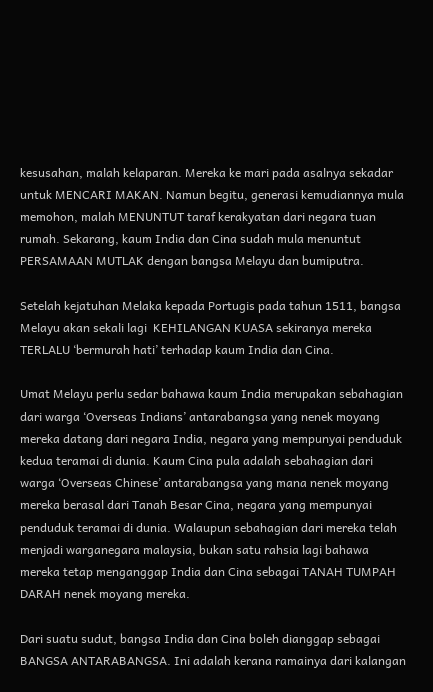kesusahan, malah kelaparan. Mereka ke mari pada asalnya sekadar untuk MENCARI MAKAN. Namun begitu, generasi kemudiannya mula memohon, malah MENUNTUT taraf kerakyatan dari negara tuan rumah. Sekarang, kaum India dan Cina sudah mula menuntut PERSAMAAN MUTLAK dengan bangsa Melayu dan bumiputra.

Setelah kejatuhan Melaka kepada Portugis pada tahun 1511, bangsa Melayu akan sekali lagi  KEHILANGAN KUASA sekiranya mereka TERLALU ‘bermurah hati’ terhadap kaum India dan Cina.

Umat Melayu perlu sedar bahawa kaum India merupakan sebahagian dari warga ‘Overseas Indians’ antarabangsa yang nenek moyang mereka datang dari negara India, negara yang mempunyai penduduk kedua teramai di dunia. Kaum Cina pula adalah sebahagian dari warga ‘Overseas Chinese’ antarabangsa yang mana nenek moyang mereka berasal dari Tanah Besar Cina, negara yang mempunyai penduduk teramai di dunia. Walaupun sebahagian dari mereka telah menjadi warganegara malaysia, bukan satu rahsia lagi bahawa mereka tetap menganggap India dan Cina sebagai TANAH TUMPAH DARAH nenek moyang mereka.

Dari suatu sudut, bangsa India dan Cina boleh dianggap sebagai BANGSA ANTARABANGSA. Ini adalah kerana ramainya dari kalangan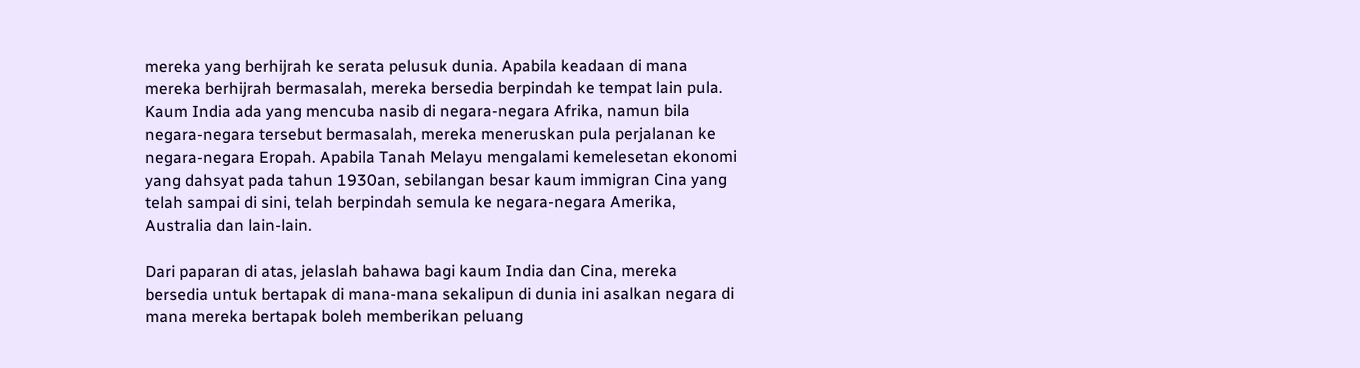mereka yang berhijrah ke serata pelusuk dunia. Apabila keadaan di mana mereka berhijrah bermasalah, mereka bersedia berpindah ke tempat lain pula. Kaum India ada yang mencuba nasib di negara-negara Afrika, namun bila negara-negara tersebut bermasalah, mereka meneruskan pula perjalanan ke negara-negara Eropah. Apabila Tanah Melayu mengalami kemelesetan ekonomi yang dahsyat pada tahun 1930an, sebilangan besar kaum immigran Cina yang telah sampai di sini, telah berpindah semula ke negara-negara Amerika, Australia dan lain-lain.

Dari paparan di atas, jelaslah bahawa bagi kaum India dan Cina, mereka bersedia untuk bertapak di mana-mana sekalipun di dunia ini asalkan negara di mana mereka bertapak boleh memberikan peluang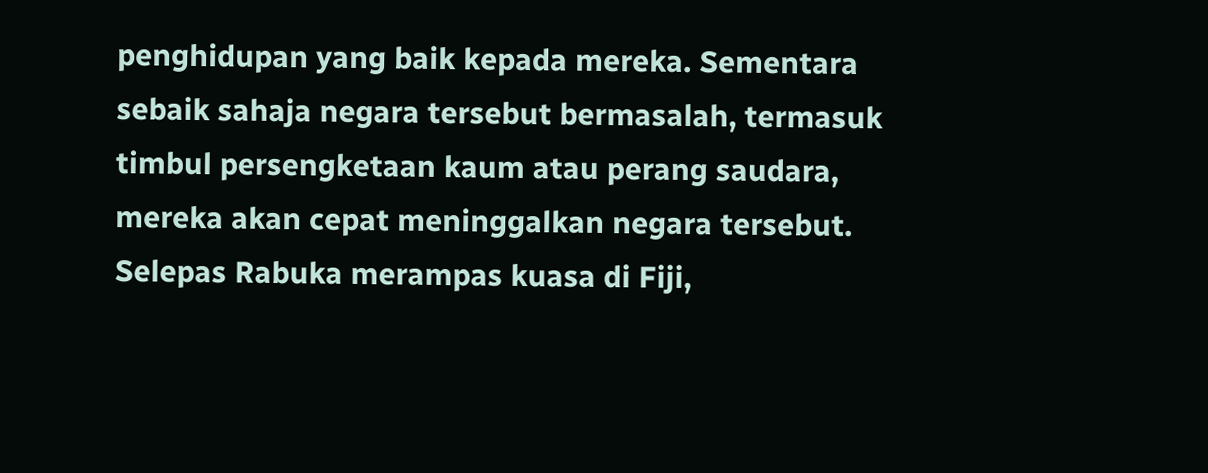penghidupan yang baik kepada mereka. Sementara sebaik sahaja negara tersebut bermasalah, termasuk timbul persengketaan kaum atau perang saudara, mereka akan cepat meninggalkan negara tersebut. Selepas Rabuka merampas kuasa di Fiji,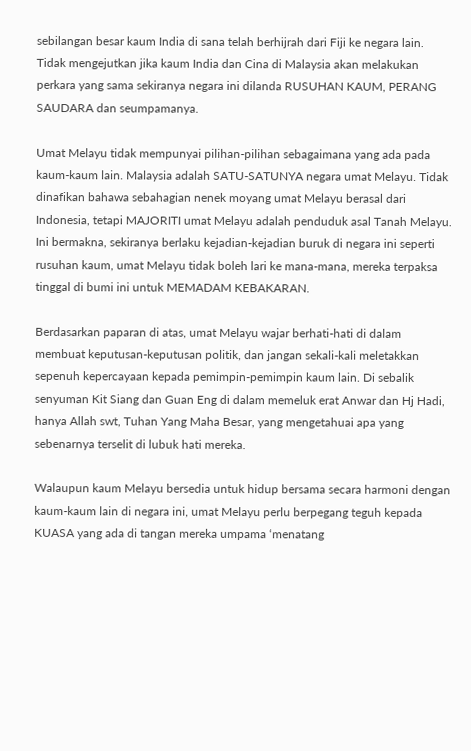sebilangan besar kaum India di sana telah berhijrah dari Fiji ke negara lain. Tidak mengejutkan jika kaum India dan Cina di Malaysia akan melakukan perkara yang sama sekiranya negara ini dilanda RUSUHAN KAUM, PERANG SAUDARA dan seumpamanya.

Umat Melayu tidak mempunyai pilihan-pilihan sebagaimana yang ada pada kaum-kaum lain. Malaysia adalah SATU-SATUNYA negara umat Melayu. Tidak dinafikan bahawa sebahagian nenek moyang umat Melayu berasal dari Indonesia, tetapi MAJORITI umat Melayu adalah penduduk asal Tanah Melayu. Ini bermakna, sekiranya berlaku kejadian-kejadian buruk di negara ini seperti rusuhan kaum, umat Melayu tidak boleh lari ke mana-mana, mereka terpaksa tinggal di bumi ini untuk MEMADAM KEBAKARAN.

Berdasarkan paparan di atas, umat Melayu wajar berhati-hati di dalam membuat keputusan-keputusan politik, dan jangan sekali-kali meletakkan sepenuh kepercayaan kepada pemimpin-pemimpin kaum lain. Di sebalik senyuman Kit Siang dan Guan Eng di dalam memeluk erat Anwar dan Hj Hadi, hanya Allah swt, Tuhan Yang Maha Besar, yang mengetahuai apa yang sebenarnya terselit di lubuk hati mereka.

Walaupun kaum Melayu bersedia untuk hidup bersama secara harmoni dengan kaum-kaum lain di negara ini, umat Melayu perlu berpegang teguh kepada KUASA yang ada di tangan mereka umpama ‘menatang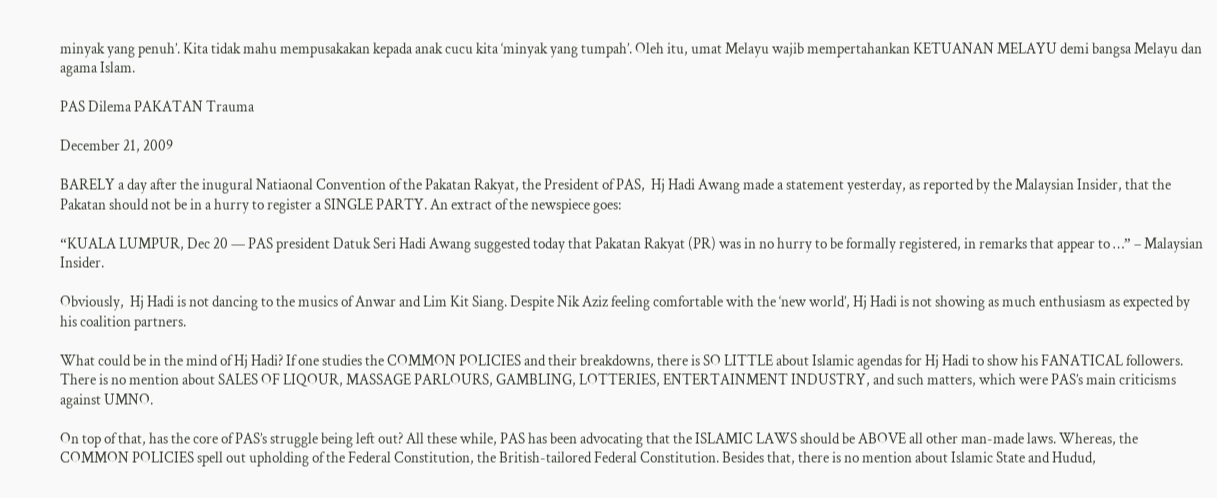minyak yang penuh’. Kita tidak mahu mempusakakan kepada anak cucu kita ‘minyak yang tumpah’. Oleh itu, umat Melayu wajib mempertahankan KETUANAN MELAYU demi bangsa Melayu dan agama Islam.

PAS Dilema PAKATAN Trauma

December 21, 2009

BARELY a day after the inugural Natiaonal Convention of the Pakatan Rakyat, the President of PAS,  Hj Hadi Awang made a statement yesterday, as reported by the Malaysian Insider, that the Pakatan should not be in a hurry to register a SINGLE PARTY. An extract of the newspiece goes:

“KUALA LUMPUR, Dec 20 — PAS president Datuk Seri Hadi Awang suggested today that Pakatan Rakyat (PR) was in no hurry to be formally registered, in remarks that appear to …” – Malaysian Insider.

Obviously,  Hj Hadi is not dancing to the musics of Anwar and Lim Kit Siang. Despite Nik Aziz feeling comfortable with the ‘new world’, Hj Hadi is not showing as much enthusiasm as expected by his coalition partners.

What could be in the mind of Hj Hadi? If one studies the COMMON POLICIES and their breakdowns, there is SO LITTLE about Islamic agendas for Hj Hadi to show his FANATICAL followers. There is no mention about SALES OF LIQOUR, MASSAGE PARLOURS, GAMBLING, LOTTERIES, ENTERTAINMENT INDUSTRY, and such matters, which were PAS’s main criticisms against UMNO.

On top of that, has the core of PAS’s struggle being left out? All these while, PAS has been advocating that the ISLAMIC LAWS should be ABOVE all other man-made laws. Whereas, the COMMON POLICIES spell out upholding of the Federal Constitution, the British-tailored Federal Constitution. Besides that, there is no mention about Islamic State and Hudud,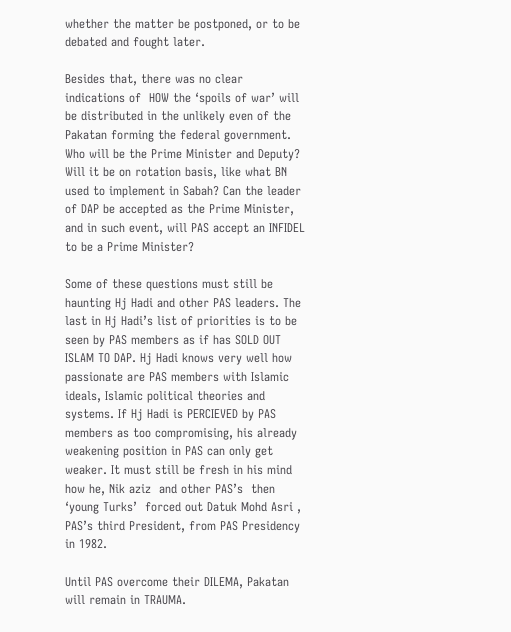whether the matter be postponed, or to be debated and fought later.

Besides that, there was no clear indications of  HOW the ‘spoils of war’ will be distributed in the unlikely even of the Pakatan forming the federal government. Who will be the Prime Minister and Deputy? Will it be on rotation basis, like what BN used to implement in Sabah? Can the leader of DAP be accepted as the Prime Minister, and in such event, will PAS accept an INFIDEL to be a Prime Minister?

Some of these questions must still be haunting Hj Hadi and other PAS leaders. The last in Hj Hadi’s list of priorities is to be seen by PAS members as if has SOLD OUT ISLAM TO DAP. Hj Hadi knows very well how passionate are PAS members with Islamic ideals, Islamic political theories and systems. If Hj Hadi is PERCIEVED by PAS members as too compromising, his already weakening position in PAS can only get weaker. It must still be fresh in his mind how he, Nik aziz  and other PAS’s  then ‘young Turks’  forced out Datuk Mohd Asri , PAS’s third President, from PAS Presidency in 1982.

Until PAS overcome their DILEMA, Pakatan will remain in TRAUMA.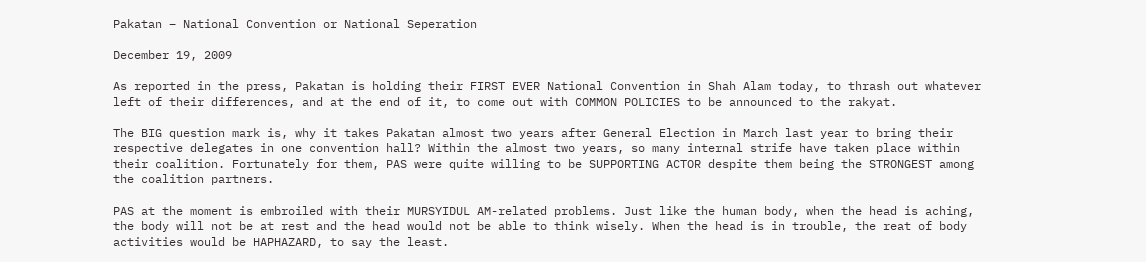Pakatan – National Convention or National Seperation

December 19, 2009

As reported in the press, Pakatan is holding their FIRST EVER National Convention in Shah Alam today, to thrash out whatever left of their differences, and at the end of it, to come out with COMMON POLICIES to be announced to the rakyat.

The BIG question mark is, why it takes Pakatan almost two years after General Election in March last year to bring their respective delegates in one convention hall? Within the almost two years, so many internal strife have taken place within their coalition. Fortunately for them, PAS were quite willing to be SUPPORTING ACTOR despite them being the STRONGEST among the coalition partners.

PAS at the moment is embroiled with their MURSYIDUL AM-related problems. Just like the human body, when the head is aching, the body will not be at rest and the head would not be able to think wisely. When the head is in trouble, the reat of body activities would be HAPHAZARD, to say the least.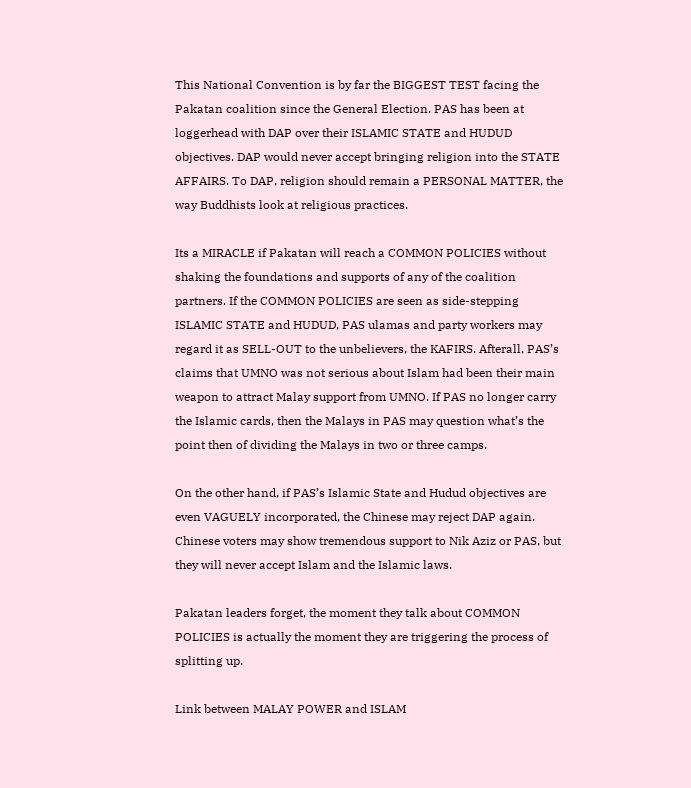This National Convention is by far the BIGGEST TEST facing the Pakatan coalition since the General Election. PAS has been at loggerhead with DAP over their ISLAMIC STATE and HUDUD objectives. DAP would never accept bringing religion into the STATE AFFAIRS. To DAP, religion should remain a PERSONAL MATTER, the way Buddhists look at religious practices.

Its a MIRACLE if Pakatan will reach a COMMON POLICIES without shaking the foundations and supports of any of the coalition partners. If the COMMON POLICIES are seen as side-stepping ISLAMIC STATE and HUDUD, PAS ulamas and party workers may regard it as SELL-OUT to the unbelievers, the KAFIRS. Afterall, PAS’s claims that UMNO was not serious about Islam had been their main weapon to attract Malay support from UMNO. If PAS no longer carry the Islamic cards, then the Malays in PAS may question what’s the point then of dividing the Malays in two or three camps.

On the other hand, if PAS’s Islamic State and Hudud objectives are even VAGUELY incorporated, the Chinese may reject DAP again. Chinese voters may show tremendous support to Nik Aziz or PAS, but they will never accept Islam and the Islamic laws.

Pakatan leaders forget, the moment they talk about COMMON POLICIES is actually the moment they are triggering the process of splitting up.

Link between MALAY POWER and ISLAM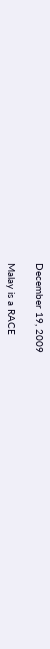December 19, 2009

Malay is a RACE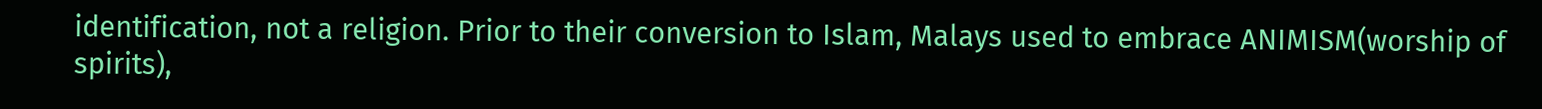identification, not a religion. Prior to their conversion to Islam, Malays used to embrace ANIMISM(worship of spirits),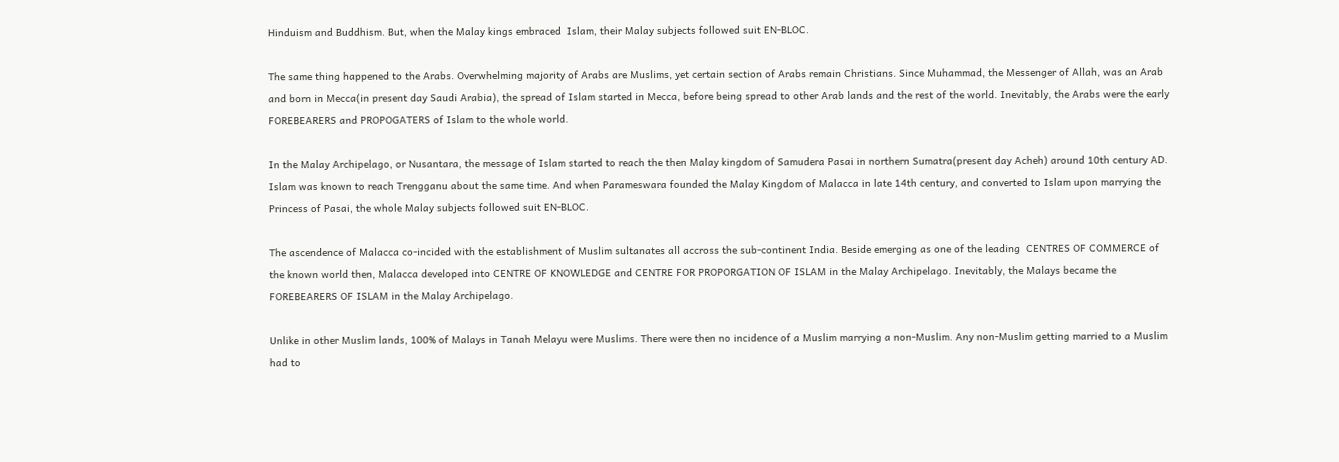Hinduism and Buddhism. But, when the Malay kings embraced  Islam, their Malay subjects followed suit EN-BLOC.

The same thing happened to the Arabs. Overwhelming majority of Arabs are Muslims, yet certain section of Arabs remain Christians. Since Muhammad, the Messenger of Allah, was an Arab and born in Mecca(in present day Saudi Arabia), the spread of Islam started in Mecca, before being spread to other Arab lands and the rest of the world. Inevitably, the Arabs were the early FOREBEARERS and PROPOGATERS of Islam to the whole world.

In the Malay Archipelago, or Nusantara, the message of Islam started to reach the then Malay kingdom of Samudera Pasai in northern Sumatra(present day Acheh) around 10th century AD. Islam was known to reach Trengganu about the same time. And when Parameswara founded the Malay Kingdom of Malacca in late 14th century, and converted to Islam upon marrying the Princess of Pasai, the whole Malay subjects followed suit EN-BLOC.

The ascendence of Malacca co-incided with the establishment of Muslim sultanates all accross the sub-continent India. Beside emerging as one of the leading  CENTRES OF COMMERCE of the known world then, Malacca developed into CENTRE OF KNOWLEDGE and CENTRE FOR PROPORGATION OF ISLAM in the Malay Archipelago. Inevitably, the Malays became the FOREBEARERS OF ISLAM in the Malay Archipelago.

Unlike in other Muslim lands, 100% of Malays in Tanah Melayu were Muslims. There were then no incidence of a Muslim marrying a non-Muslim. Any non-Muslim getting married to a Muslim had to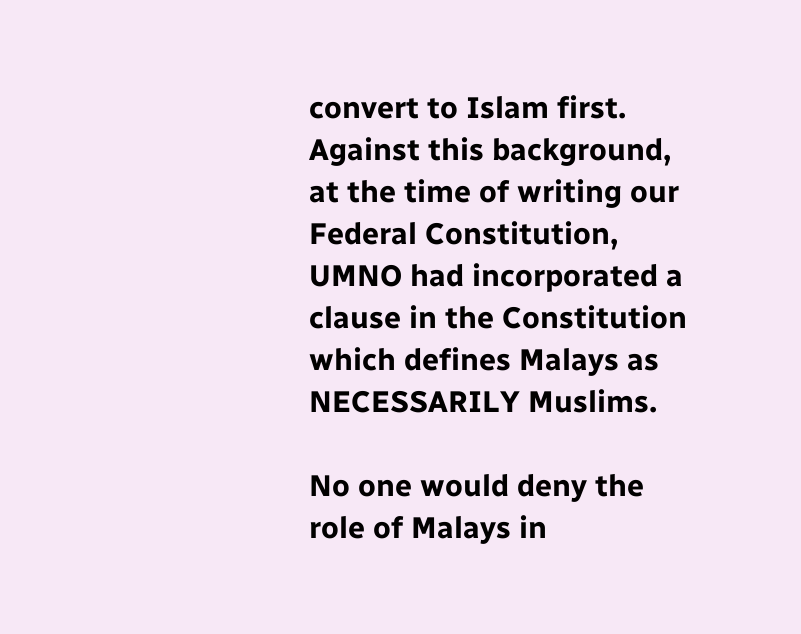convert to Islam first. Against this background, at the time of writing our Federal Constitution, UMNO had incorporated a clause in the Constitution which defines Malays as NECESSARILY Muslims.

No one would deny the role of Malays in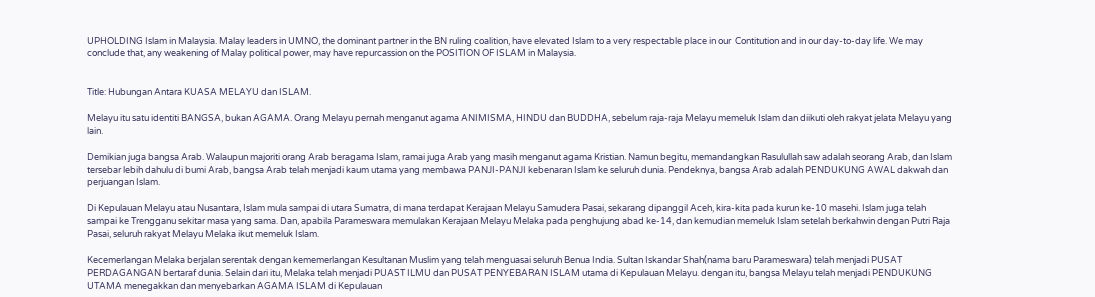UPHOLDING Islam in Malaysia. Malay leaders in UMNO, the dominant partner in the BN ruling coalition, have elevated Islam to a very respectable place in our  Contitution and in our day-to-day life. We may conclude that, any weakening of Malay political power, may have repurcassion on the POSITION OF ISLAM in Malaysia.


Title: Hubungan Antara KUASA MELAYU dan ISLAM.

Melayu itu satu identiti BANGSA, bukan AGAMA. Orang Melayu pernah menganut agama ANIMISMA, HINDU dan BUDDHA, sebelum raja-raja Melayu memeluk Islam dan diikuti oleh rakyat jelata Melayu yang lain.

Demikian juga bangsa Arab. Walaupun majoriti orang Arab beragama Islam, ramai juga Arab yang masih menganut agama Kristian. Namun begitu, memandangkan Rasulullah saw adalah seorang Arab, dan Islam tersebar lebih dahulu di bumi Arab, bangsa Arab telah menjadi kaum utama yang membawa PANJI-PANJI kebenaran Islam ke seluruh dunia. Pendeknya, bangsa Arab adalah PENDUKUNG AWAL dakwah dan perjuangan Islam.

Di Kepulauan Melayu atau Nusantara, Islam mula sampai di utara Sumatra, di mana terdapat Kerajaan Melayu Samudera Pasai, sekarang dipanggil Aceh, kira-kita pada kurun ke-10 masehi. Islam juga telah sampai ke Trengganu sekitar masa yang sama. Dan, apabila Parameswara memulakan Kerajaan Melayu Melaka pada penghujung abad ke-14, dan kemudian memeluk Islam setelah berkahwin dengan Putri Raja Pasai, seluruh rakyat Melayu Melaka ikut memeluk Islam.

Kecemerlangan Melaka berjalan serentak dengan kememerlangan Kesultanan Muslim yang telah menguasai seluruh Benua India. Sultan Iskandar Shah(nama baru Parameswara) telah menjadi PUSAT PERDAGANGAN bertaraf dunia. Selain dari itu, Melaka telah menjadi PUAST ILMU dan PUSAT PENYEBARAN ISLAM utama di Kepulauan Melayu. dengan itu, bangsa Melayu telah menjadi PENDUKUNG UTAMA menegakkan dan menyebarkan AGAMA ISLAM di Kepulauan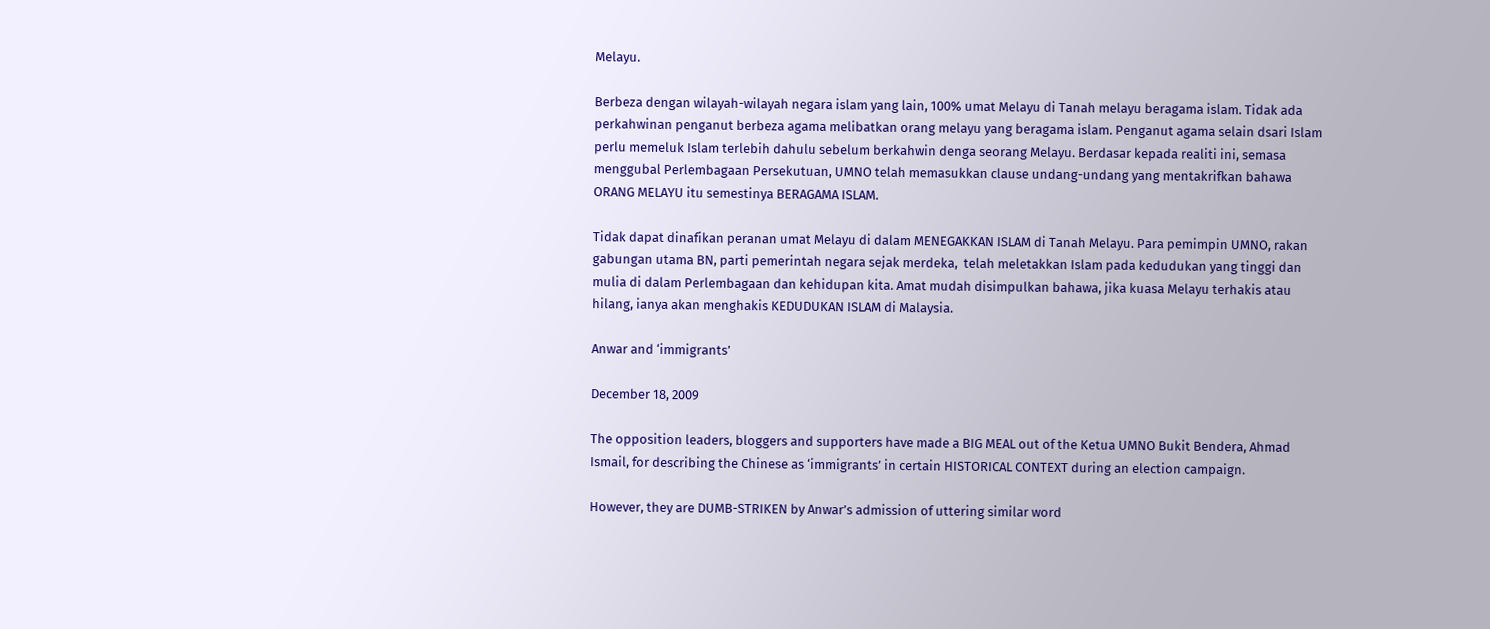Melayu.

Berbeza dengan wilayah-wilayah negara islam yang lain, 100% umat Melayu di Tanah melayu beragama islam. Tidak ada perkahwinan penganut berbeza agama melibatkan orang melayu yang beragama islam. Penganut agama selain dsari Islam perlu memeluk Islam terlebih dahulu sebelum berkahwin denga seorang Melayu. Berdasar kepada realiti ini, semasa menggubal Perlembagaan Persekutuan, UMNO telah memasukkan clause undang-undang yang mentakrifkan bahawa ORANG MELAYU itu semestinya BERAGAMA ISLAM.

Tidak dapat dinafikan peranan umat Melayu di dalam MENEGAKKAN ISLAM di Tanah Melayu. Para pemimpin UMNO, rakan gabungan utama BN, parti pemerintah negara sejak merdeka,  telah meletakkan Islam pada kedudukan yang tinggi dan mulia di dalam Perlembagaan dan kehidupan kita. Amat mudah disimpulkan bahawa, jika kuasa Melayu terhakis atau hilang, ianya akan menghakis KEDUDUKAN ISLAM di Malaysia.

Anwar and ‘immigrants’

December 18, 2009

The opposition leaders, bloggers and supporters have made a BIG MEAL out of the Ketua UMNO Bukit Bendera, Ahmad Ismail, for describing the Chinese as ‘immigrants’ in certain HISTORICAL CONTEXT during an election campaign.

However, they are DUMB-STRIKEN by Anwar’s admission of uttering similar word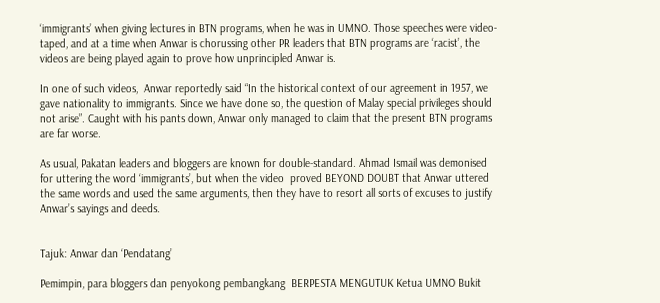‘immigrants’ when giving lectures in BTN programs, when he was in UMNO. Those speeches were video-taped, and at a time when Anwar is chorussing other PR leaders that BTN programs are ‘racist’, the videos are being played again to prove how unprincipled Anwar is.

In one of such videos,  Anwar reportedly said “In the historical context of our agreement in 1957, we gave nationality to immigrants. Since we have done so, the question of Malay special privileges should not arise”. Caught with his pants down, Anwar only managed to claim that the present BTN programs are far worse.

As usual, Pakatan leaders and bloggers are known for double-standard. Ahmad Ismail was demonised for uttering the word ‘immigrants’, but when the video  proved BEYOND DOUBT that Anwar uttered the same words and used the same arguments, then they have to resort all sorts of excuses to justify Anwar’s sayings and deeds.


Tajuk: Anwar dan ‘Pendatang’

Pemimpin, para bloggers dan penyokong pembangkang  BERPESTA MENGUTUK Ketua UMNO Bukit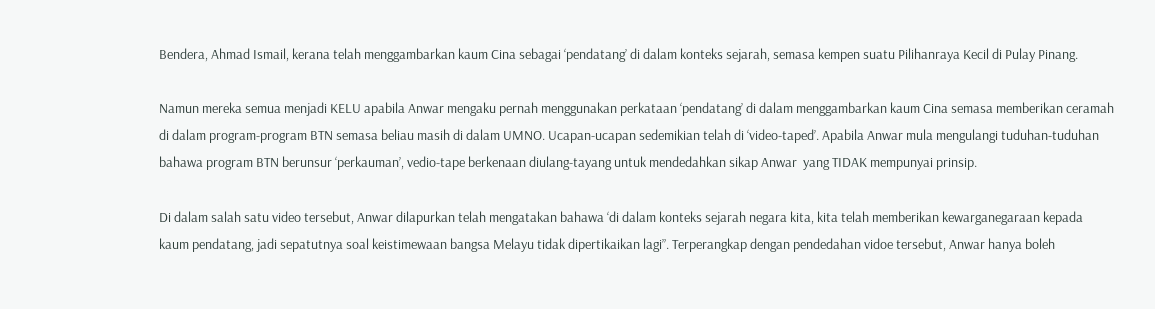Bendera, Ahmad Ismail, kerana telah menggambarkan kaum Cina sebagai ‘pendatang’ di dalam konteks sejarah, semasa kempen suatu Pilihanraya Kecil di Pulay Pinang.

Namun mereka semua menjadi KELU apabila Anwar mengaku pernah menggunakan perkataan ‘pendatang’ di dalam menggambarkan kaum Cina semasa memberikan ceramah di dalam program-program BTN semasa beliau masih di dalam UMNO. Ucapan-ucapan sedemikian telah di ‘video-taped’. Apabila Anwar mula mengulangi tuduhan-tuduhan bahawa program BTN berunsur ‘perkauman’, vedio-tape berkenaan diulang-tayang untuk mendedahkan sikap Anwar  yang TIDAK mempunyai prinsip.

Di dalam salah satu video tersebut, Anwar dilapurkan telah mengatakan bahawa ‘di dalam konteks sejarah negara kita, kita telah memberikan kewarganegaraan kepada kaum pendatang, jadi sepatutnya soal keistimewaan bangsa Melayu tidak dipertikaikan lagi”. Terperangkap dengan pendedahan vidoe tersebut, Anwar hanya boleh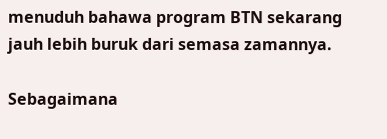menuduh bahawa program BTN sekarang jauh lebih buruk dari semasa zamannya.

Sebagaimana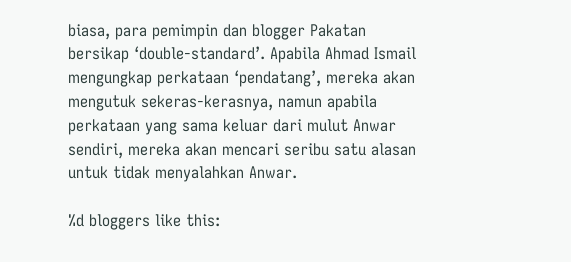biasa, para pemimpin dan blogger Pakatan bersikap ‘double-standard’. Apabila Ahmad Ismail mengungkap perkataan ‘pendatang’, mereka akan mengutuk sekeras-kerasnya, namun apabila perkataan yang sama keluar dari mulut Anwar sendiri, mereka akan mencari seribu satu alasan untuk tidak menyalahkan Anwar.

%d bloggers like this: